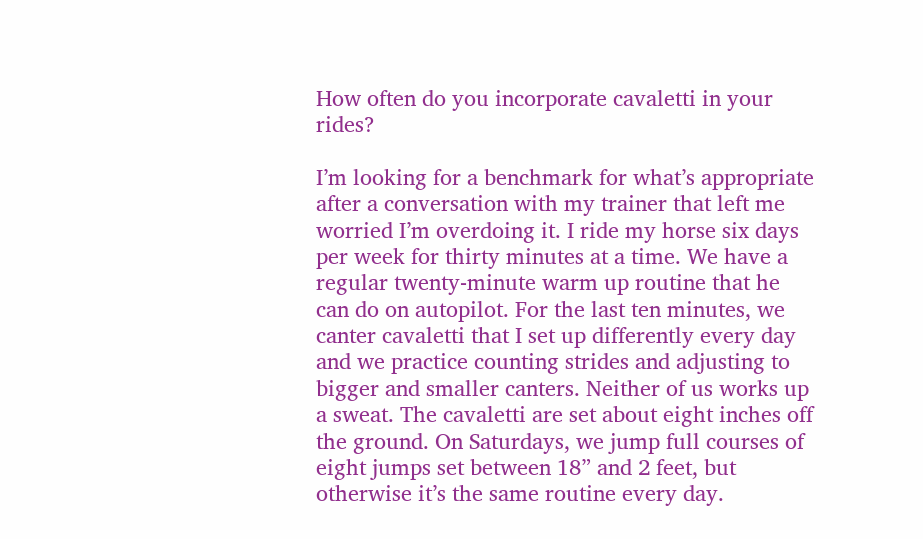How often do you incorporate cavaletti in your rides?

I’m looking for a benchmark for what’s appropriate after a conversation with my trainer that left me worried I’m overdoing it. I ride my horse six days per week for thirty minutes at a time. We have a regular twenty-minute warm up routine that he can do on autopilot. For the last ten minutes, we canter cavaletti that I set up differently every day and we practice counting strides and adjusting to bigger and smaller canters. Neither of us works up a sweat. The cavaletti are set about eight inches off the ground. On Saturdays, we jump full courses of eight jumps set between 18” and 2 feet, but otherwise it’s the same routine every day.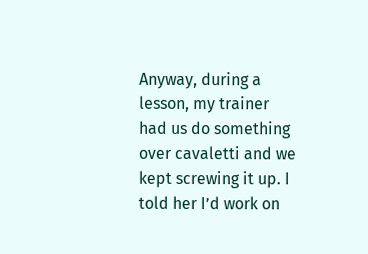Anyway, during a lesson, my trainer had us do something over cavaletti and we kept screwing it up. I told her I’d work on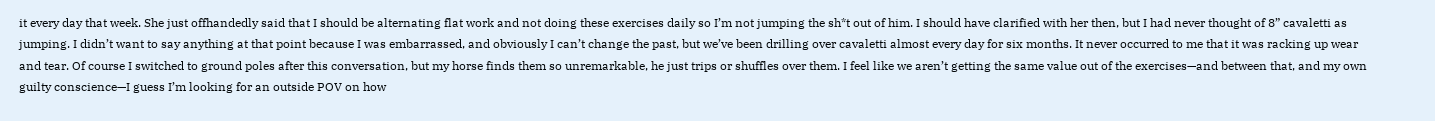it every day that week. She just offhandedly said that I should be alternating flat work and not doing these exercises daily so I’m not jumping the sh*t out of him. I should have clarified with her then, but I had never thought of 8” cavaletti as jumping. I didn’t want to say anything at that point because I was embarrassed, and obviously I can’t change the past, but we’ve been drilling over cavaletti almost every day for six months. It never occurred to me that it was racking up wear and tear. Of course I switched to ground poles after this conversation, but my horse finds them so unremarkable, he just trips or shuffles over them. I feel like we aren’t getting the same value out of the exercises—and between that, and my own guilty conscience—I guess I’m looking for an outside POV on how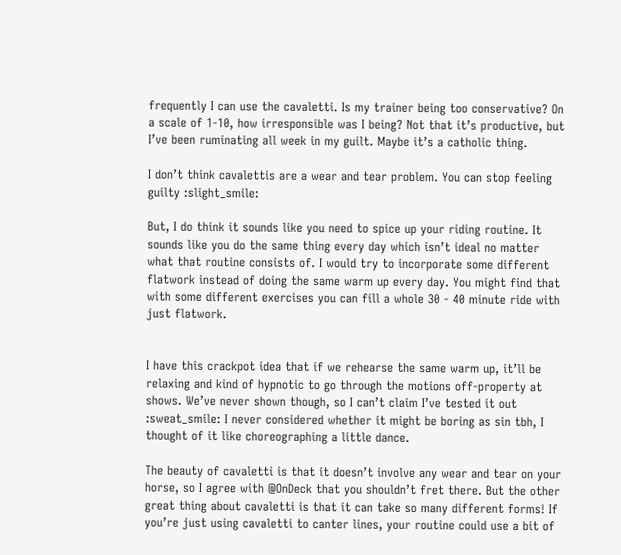frequently I can use the cavaletti. Is my trainer being too conservative? On a scale of 1-10, how irresponsible was I being? Not that it’s productive, but I’ve been ruminating all week in my guilt. Maybe it’s a catholic thing.

I don’t think cavalettis are a wear and tear problem. You can stop feeling guilty :slight_smile:

But, I do think it sounds like you need to spice up your riding routine. It sounds like you do the same thing every day which isn’t ideal no matter what that routine consists of. I would try to incorporate some different flatwork instead of doing the same warm up every day. You might find that with some different exercises you can fill a whole 30 - 40 minute ride with just flatwork.


I have this crackpot idea that if we rehearse the same warm up, it’ll be relaxing and kind of hypnotic to go through the motions off-property at shows. We’ve never shown though, so I can’t claim I’ve tested it out :sweat_smile: I never considered whether it might be boring as sin tbh, I thought of it like choreographing a little dance.

The beauty of cavaletti is that it doesn’t involve any wear and tear on your horse, so I agree with @OnDeck that you shouldn’t fret there. But the other great thing about cavaletti is that it can take so many different forms! If you’re just using cavaletti to canter lines, your routine could use a bit of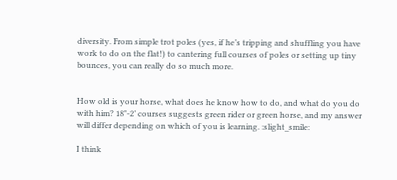diversity. From simple trot poles (yes, if he’s tripping and shuffling you have work to do on the flat!) to cantering full courses of poles or setting up tiny bounces, you can really do so much more.


How old is your horse, what does he know how to do, and what do you do with him? 18"-2’ courses suggests green rider or green horse, and my answer will differ depending on which of you is learning. :slight_smile:

I think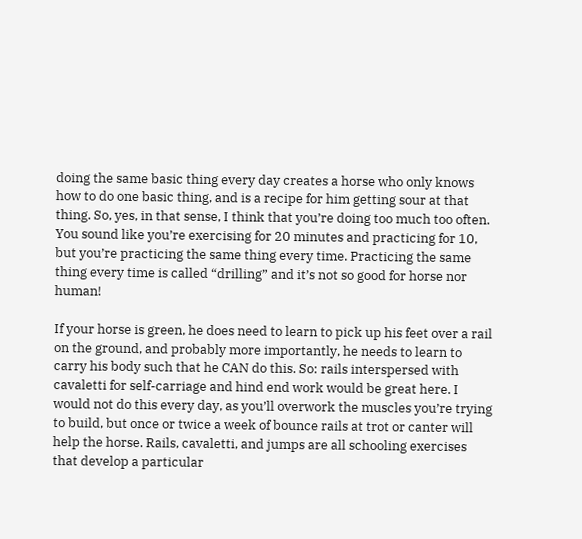doing the same basic thing every day creates a horse who only knows how to do one basic thing, and is a recipe for him getting sour at that thing. So, yes, in that sense, I think that you’re doing too much too often. You sound like you’re exercising for 20 minutes and practicing for 10, but you’re practicing the same thing every time. Practicing the same thing every time is called “drilling” and it’s not so good for horse nor human!

If your horse is green, he does need to learn to pick up his feet over a rail on the ground, and probably more importantly, he needs to learn to carry his body such that he CAN do this. So: rails interspersed with cavaletti for self-carriage and hind end work would be great here. I would not do this every day, as you’ll overwork the muscles you’re trying to build, but once or twice a week of bounce rails at trot or canter will help the horse. Rails, cavaletti, and jumps are all schooling exercises that develop a particular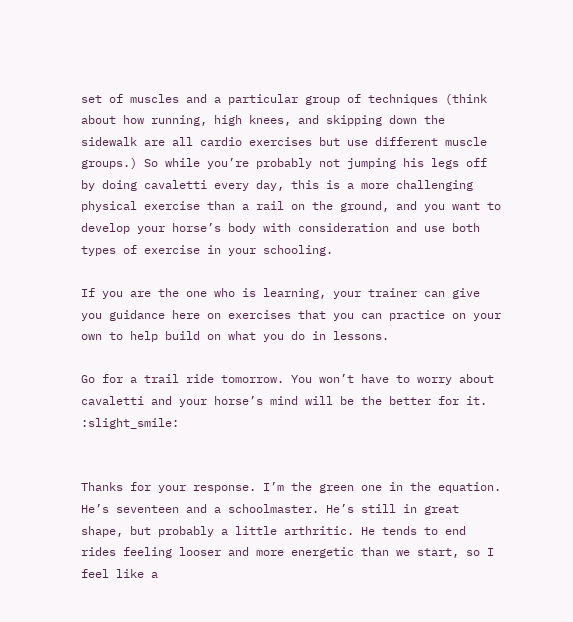set of muscles and a particular group of techniques (think about how running, high knees, and skipping down the sidewalk are all cardio exercises but use different muscle groups.) So while you’re probably not jumping his legs off by doing cavaletti every day, this is a more challenging physical exercise than a rail on the ground, and you want to develop your horse’s body with consideration and use both types of exercise in your schooling.

If you are the one who is learning, your trainer can give you guidance here on exercises that you can practice on your own to help build on what you do in lessons.

Go for a trail ride tomorrow. You won’t have to worry about cavaletti and your horse’s mind will be the better for it. :slight_smile:


Thanks for your response. I’m the green one in the equation. He’s seventeen and a schoolmaster. He’s still in great shape, but probably a little arthritic. He tends to end rides feeling looser and more energetic than we start, so I feel like a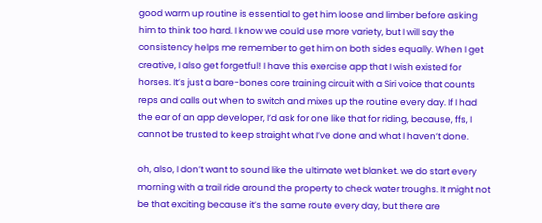good warm up routine is essential to get him loose and limber before asking him to think too hard. I know we could use more variety, but I will say the consistency helps me remember to get him on both sides equally. When I get creative, I also get forgetful! I have this exercise app that I wish existed for horses. It’s just a bare-bones core training circuit with a Siri voice that counts reps and calls out when to switch and mixes up the routine every day. If I had the ear of an app developer, I’d ask for one like that for riding, because, ffs, I cannot be trusted to keep straight what I’ve done and what I haven’t done.

oh, also, I don’t want to sound like the ultimate wet blanket. we do start every morning with a trail ride around the property to check water troughs. It might not be that exciting because it’s the same route every day, but there are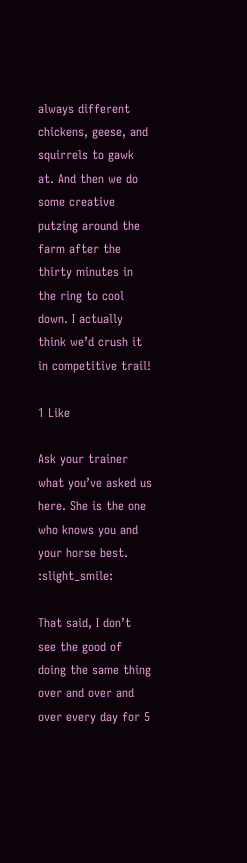always different chickens, geese, and squirrels to gawk at. And then we do some creative putzing around the farm after the thirty minutes in the ring to cool down. I actually think we’d crush it in competitive trail!

1 Like

Ask your trainer what you’ve asked us here. She is the one who knows you and your horse best. :slight_smile:

That said, I don’t see the good of doing the same thing over and over and over every day for 5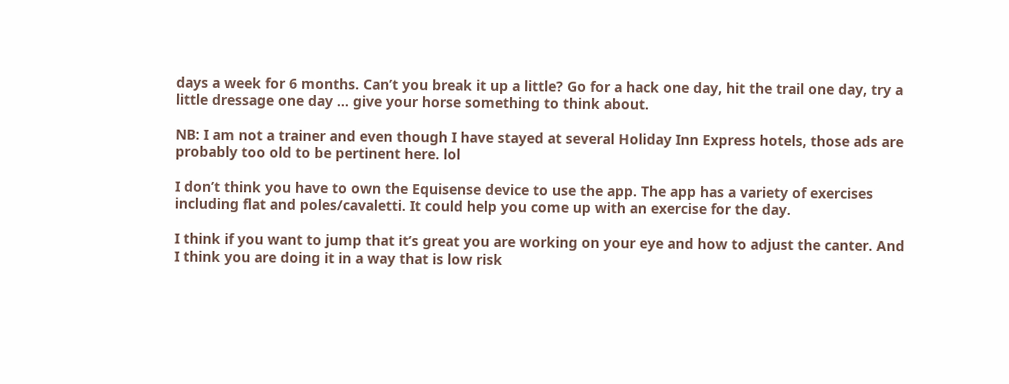days a week for 6 months. Can’t you break it up a little? Go for a hack one day, hit the trail one day, try a little dressage one day … give your horse something to think about.

NB: I am not a trainer and even though I have stayed at several Holiday Inn Express hotels, those ads are probably too old to be pertinent here. lol

I don’t think you have to own the Equisense device to use the app. The app has a variety of exercises including flat and poles/cavaletti. It could help you come up with an exercise for the day.

I think if you want to jump that it’s great you are working on your eye and how to adjust the canter. And I think you are doing it in a way that is low risk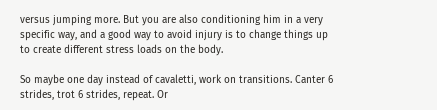versus jumping more. But you are also conditioning him in a very specific way, and a good way to avoid injury is to change things up to create different stress loads on the body.

So maybe one day instead of cavaletti, work on transitions. Canter 6 strides, trot 6 strides, repeat. Or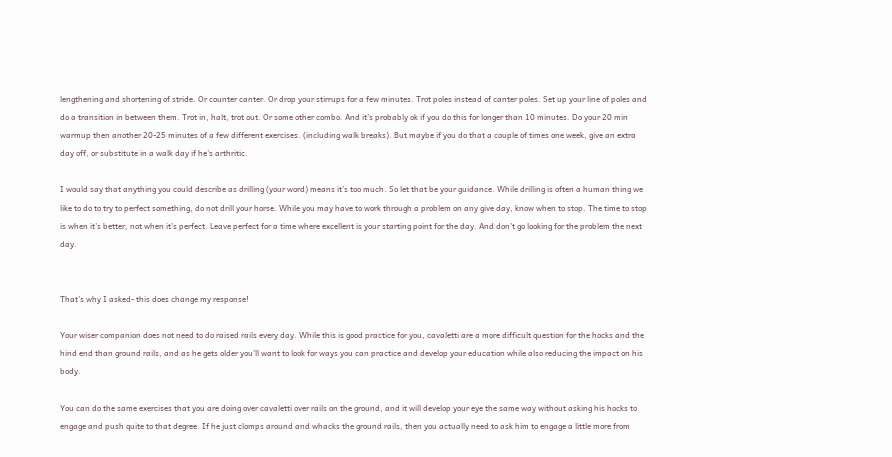lengthening and shortening of stride. Or counter canter. Or drop your stirrups for a few minutes. Trot poles instead of canter poles. Set up your line of poles and do a transition in between them. Trot in, halt, trot out. Or some other combo. And it’s probably ok if you do this for longer than 10 minutes. Do your 20 min warmup then another 20-25 minutes of a few different exercises. (including walk breaks). But maybe if you do that a couple of times one week, give an extra day off, or substitute in a walk day if he’s arthritic.

I would say that anything you could describe as drilling (your word) means it’s too much. So let that be your guidance. While drilling is often a human thing we like to do to try to perfect something, do not drill your horse. While you may have to work through a problem on any give day, know when to stop. The time to stop is when it’s better, not when it’s perfect. Leave perfect for a time where excellent is your starting point for the day. And don’t go looking for the problem the next day.


That’s why I asked- this does change my response!

Your wiser companion does not need to do raised rails every day. While this is good practice for you, cavaletti are a more difficult question for the hocks and the hind end than ground rails, and as he gets older you’ll want to look for ways you can practice and develop your education while also reducing the impact on his body.

You can do the same exercises that you are doing over cavaletti over rails on the ground, and it will develop your eye the same way without asking his hocks to engage and push quite to that degree. If he just clomps around and whacks the ground rails, then you actually need to ask him to engage a little more from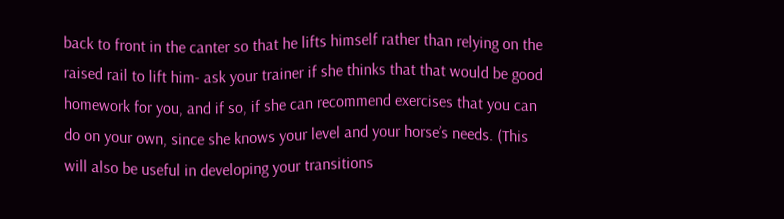back to front in the canter so that he lifts himself rather than relying on the raised rail to lift him- ask your trainer if she thinks that that would be good homework for you, and if so, if she can recommend exercises that you can do on your own, since she knows your level and your horse’s needs. (This will also be useful in developing your transitions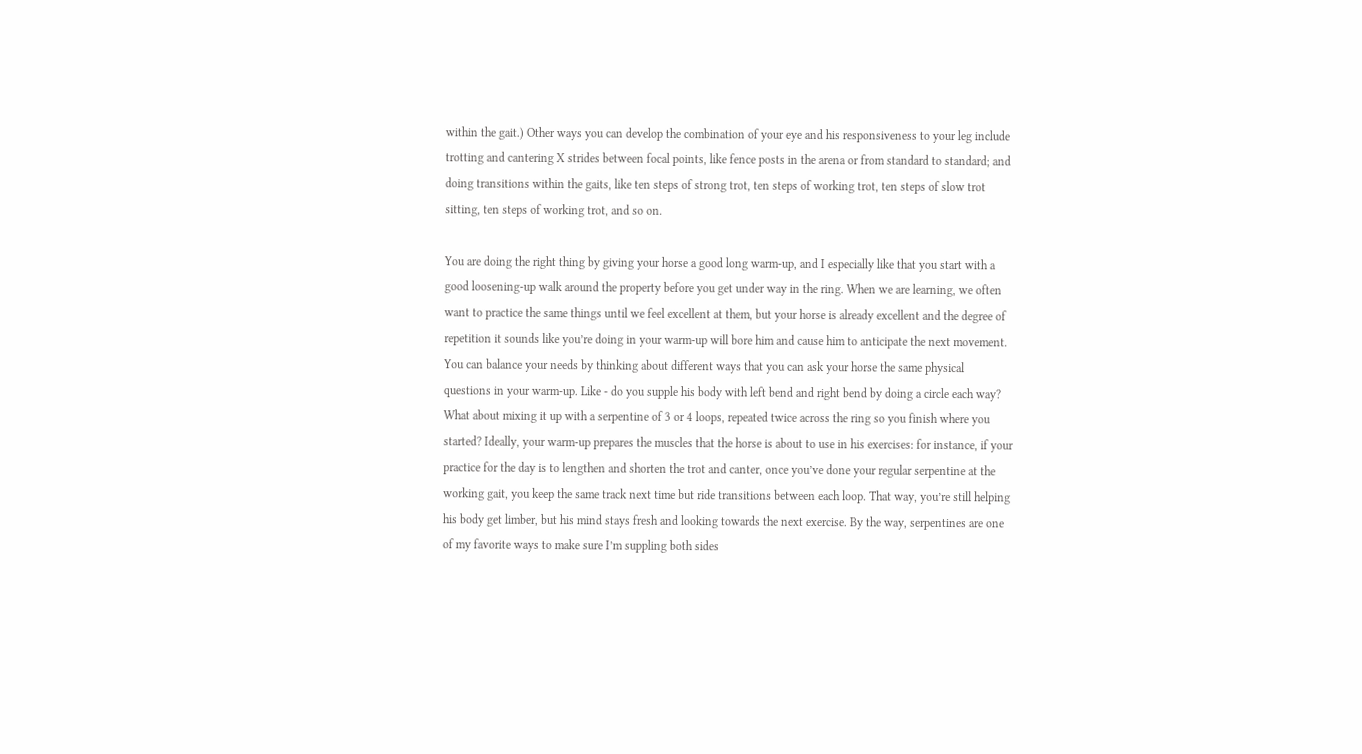within the gait.) Other ways you can develop the combination of your eye and his responsiveness to your leg include trotting and cantering X strides between focal points, like fence posts in the arena or from standard to standard; and doing transitions within the gaits, like ten steps of strong trot, ten steps of working trot, ten steps of slow trot sitting, ten steps of working trot, and so on.

You are doing the right thing by giving your horse a good long warm-up, and I especially like that you start with a good loosening-up walk around the property before you get under way in the ring. When we are learning, we often want to practice the same things until we feel excellent at them, but your horse is already excellent and the degree of repetition it sounds like you’re doing in your warm-up will bore him and cause him to anticipate the next movement. You can balance your needs by thinking about different ways that you can ask your horse the same physical questions in your warm-up. Like - do you supple his body with left bend and right bend by doing a circle each way? What about mixing it up with a serpentine of 3 or 4 loops, repeated twice across the ring so you finish where you started? Ideally, your warm-up prepares the muscles that the horse is about to use in his exercises: for instance, if your practice for the day is to lengthen and shorten the trot and canter, once you’ve done your regular serpentine at the working gait, you keep the same track next time but ride transitions between each loop. That way, you’re still helping his body get limber, but his mind stays fresh and looking towards the next exercise. By the way, serpentines are one of my favorite ways to make sure I’m suppling both sides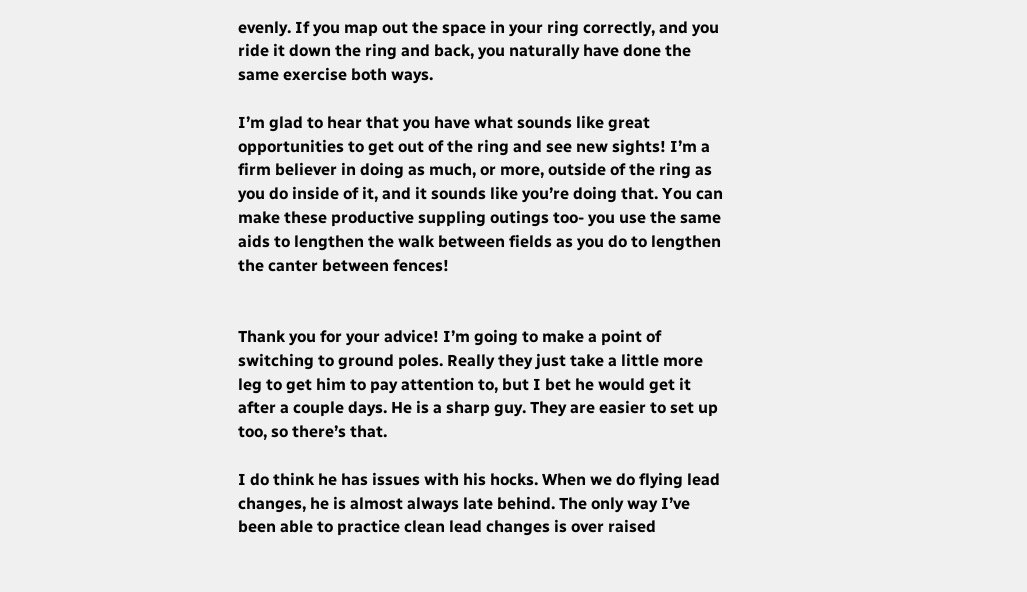evenly. If you map out the space in your ring correctly, and you ride it down the ring and back, you naturally have done the same exercise both ways.

I’m glad to hear that you have what sounds like great opportunities to get out of the ring and see new sights! I’m a firm believer in doing as much, or more, outside of the ring as you do inside of it, and it sounds like you’re doing that. You can make these productive suppling outings too- you use the same aids to lengthen the walk between fields as you do to lengthen the canter between fences!


Thank you for your advice! I’m going to make a point of switching to ground poles. Really they just take a little more leg to get him to pay attention to, but I bet he would get it after a couple days. He is a sharp guy. They are easier to set up too, so there’s that.

I do think he has issues with his hocks. When we do flying lead changes, he is almost always late behind. The only way I’ve been able to practice clean lead changes is over raised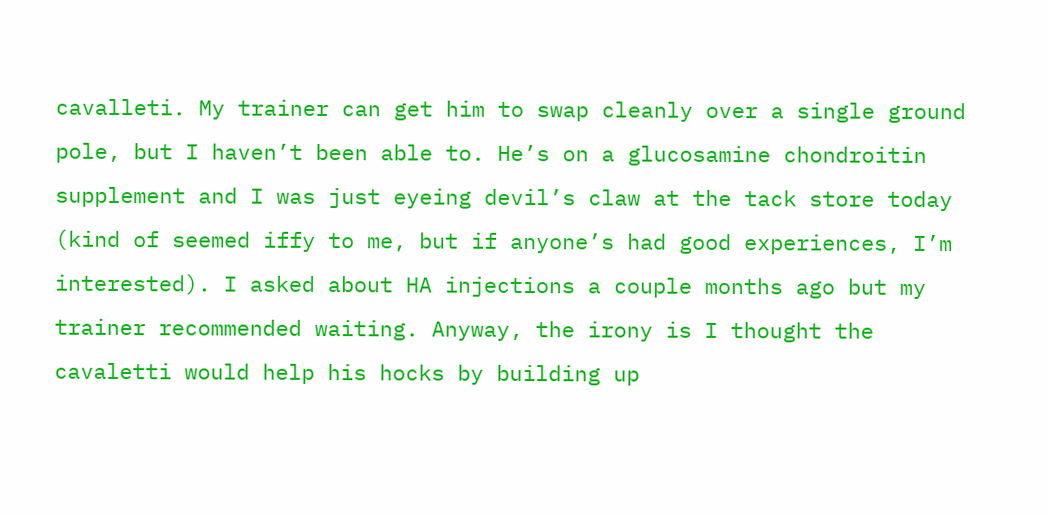cavalleti. My trainer can get him to swap cleanly over a single ground pole, but I haven’t been able to. He’s on a glucosamine chondroitin supplement and I was just eyeing devil’s claw at the tack store today (kind of seemed iffy to me, but if anyone’s had good experiences, I’m interested). I asked about HA injections a couple months ago but my trainer recommended waiting. Anyway, the irony is I thought the cavaletti would help his hocks by building up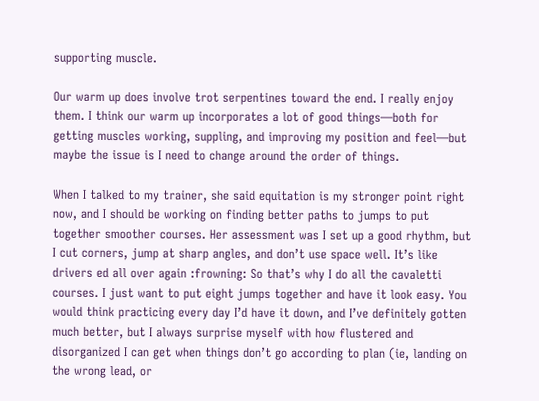supporting muscle.

Our warm up does involve trot serpentines toward the end. I really enjoy them. I think our warm up incorporates a lot of good things—both for getting muscles working, suppling, and improving my position and feel—but maybe the issue is I need to change around the order of things.

When I talked to my trainer, she said equitation is my stronger point right now, and I should be working on finding better paths to jumps to put together smoother courses. Her assessment was I set up a good rhythm, but I cut corners, jump at sharp angles, and don’t use space well. It’s like drivers ed all over again :frowning: So that’s why I do all the cavaletti courses. I just want to put eight jumps together and have it look easy. You would think practicing every day I’d have it down, and I’ve definitely gotten much better, but I always surprise myself with how flustered and disorganized I can get when things don’t go according to plan (ie, landing on the wrong lead, or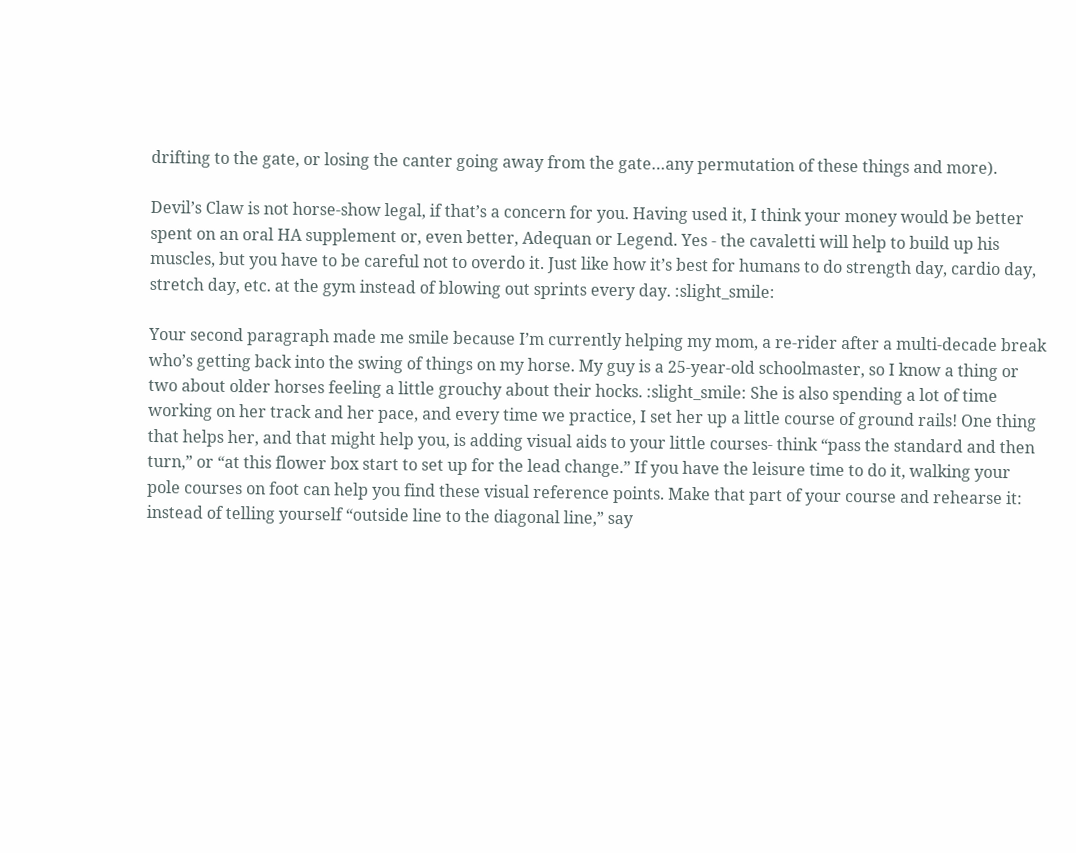drifting to the gate, or losing the canter going away from the gate…any permutation of these things and more).

Devil’s Claw is not horse-show legal, if that’s a concern for you. Having used it, I think your money would be better spent on an oral HA supplement or, even better, Adequan or Legend. Yes - the cavaletti will help to build up his muscles, but you have to be careful not to overdo it. Just like how it’s best for humans to do strength day, cardio day, stretch day, etc. at the gym instead of blowing out sprints every day. :slight_smile:

Your second paragraph made me smile because I’m currently helping my mom, a re-rider after a multi-decade break who’s getting back into the swing of things on my horse. My guy is a 25-year-old schoolmaster, so I know a thing or two about older horses feeling a little grouchy about their hocks. :slight_smile: She is also spending a lot of time working on her track and her pace, and every time we practice, I set her up a little course of ground rails! One thing that helps her, and that might help you, is adding visual aids to your little courses- think “pass the standard and then turn,” or “at this flower box start to set up for the lead change.” If you have the leisure time to do it, walking your pole courses on foot can help you find these visual reference points. Make that part of your course and rehearse it: instead of telling yourself “outside line to the diagonal line,” say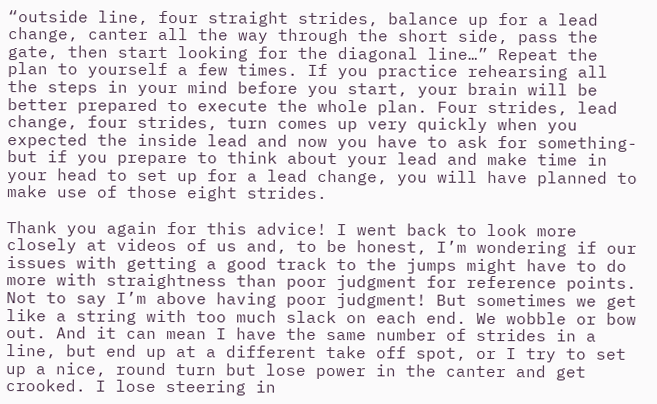“outside line, four straight strides, balance up for a lead change, canter all the way through the short side, pass the gate, then start looking for the diagonal line…” Repeat the plan to yourself a few times. If you practice rehearsing all the steps in your mind before you start, your brain will be better prepared to execute the whole plan. Four strides, lead change, four strides, turn comes up very quickly when you expected the inside lead and now you have to ask for something- but if you prepare to think about your lead and make time in your head to set up for a lead change, you will have planned to make use of those eight strides.

Thank you again for this advice! I went back to look more closely at videos of us and, to be honest, I’m wondering if our issues with getting a good track to the jumps might have to do more with straightness than poor judgment for reference points. Not to say I’m above having poor judgment! But sometimes we get like a string with too much slack on each end. We wobble or bow out. And it can mean I have the same number of strides in a line, but end up at a different take off spot, or I try to set up a nice, round turn but lose power in the canter and get crooked. I lose steering in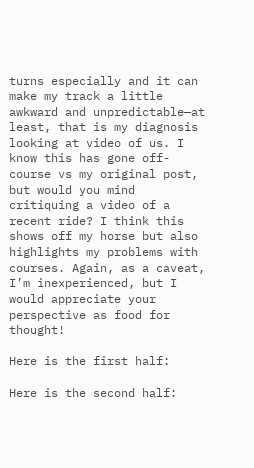turns especially and it can make my track a little awkward and unpredictable—at least, that is my diagnosis looking at video of us. I know this has gone off-course vs my original post, but would you mind critiquing a video of a recent ride? I think this shows off my horse but also highlights my problems with courses. Again, as a caveat, I’m inexperienced, but I would appreciate your perspective as food for thought!

Here is the first half:

Here is the second half: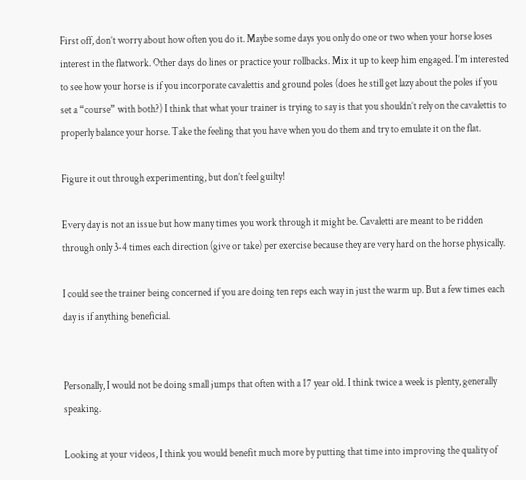First off, don’t worry about how often you do it. Maybe some days you only do one or two when your horse loses interest in the flatwork. Other days do lines or practice your rollbacks. Mix it up to keep him engaged. I’m interested to see how your horse is if you incorporate cavalettis and ground poles (does he still get lazy about the poles if you set a “course” with both?) I think that what your trainer is trying to say is that you shouldn’t rely on the cavalettis to properly balance your horse. Take the feeling that you have when you do them and try to emulate it on the flat.

Figure it out through experimenting, but don’t feel guilty!

Every day is not an issue but how many times you work through it might be. Cavaletti are meant to be ridden through only 3-4 times each direction (give or take) per exercise because they are very hard on the horse physically.

I could see the trainer being concerned if you are doing ten reps each way in just the warm up. But a few times each day is if anything beneficial.


Personally, I would not be doing small jumps that often with a 17 year old. I think twice a week is plenty, generally speaking.

Looking at your videos, I think you would benefit much more by putting that time into improving the quality of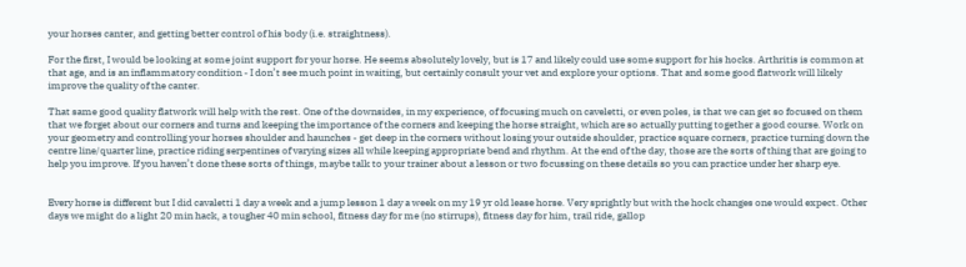your horses canter, and getting better control of his body (i.e. straightness).

For the first, I would be looking at some joint support for your horse. He seems absolutely lovely, but is 17 and likely could use some support for his hocks. Arthritis is common at that age, and is an inflammatory condition - I don’t see much point in waiting, but certainly consult your vet and explore your options. That and some good flatwork will likely improve the quality of the canter.

That same good quality flatwork will help with the rest. One of the downsides, in my experience, of focusing much on caveletti, or even poles, is that we can get so focused on them that we forget about our corners and turns and keeping the importance of the corners and keeping the horse straight, which are so actually putting together a good course. Work on your geometry and controlling your horses shoulder and haunches - get deep in the corners without losing your outside shoulder, practice square corners, practice turning down the centre line/quarter line, practice riding serpentines of varying sizes all while keeping appropriate bend and rhythm. At the end of the day, those are the sorts of thing that are going to help you improve. If you haven’t done these sorts of things, maybe talk to your trainer about a lesson or two focussing on these details so you can practice under her sharp eye.


Every horse is different but I did cavaletti 1 day a week and a jump lesson 1 day a week on my 19 yr old lease horse. Very sprightly but with the hock changes one would expect. Other days we might do a light 20 min hack, a tougher 40 min school, fitness day for me (no stirrups), fitness day for him, trail ride, gallop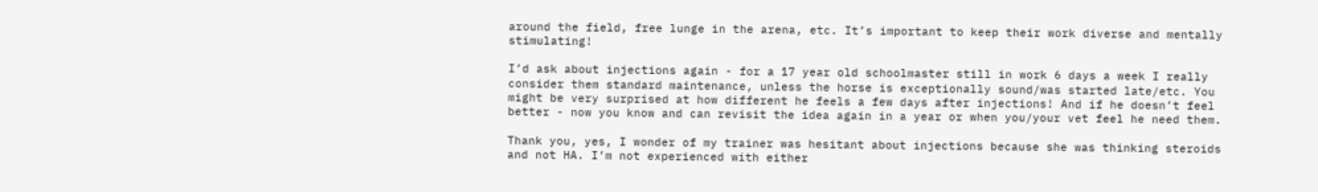around the field, free lunge in the arena, etc. It’s important to keep their work diverse and mentally stimulating!

I’d ask about injections again - for a 17 year old schoolmaster still in work 6 days a week I really consider them standard maintenance, unless the horse is exceptionally sound/was started late/etc. You might be very surprised at how different he feels a few days after injections! And if he doesn’t feel better - now you know and can revisit the idea again in a year or when you/your vet feel he need them.

Thank you, yes, I wonder of my trainer was hesitant about injections because she was thinking steroids and not HA. I’m not experienced with either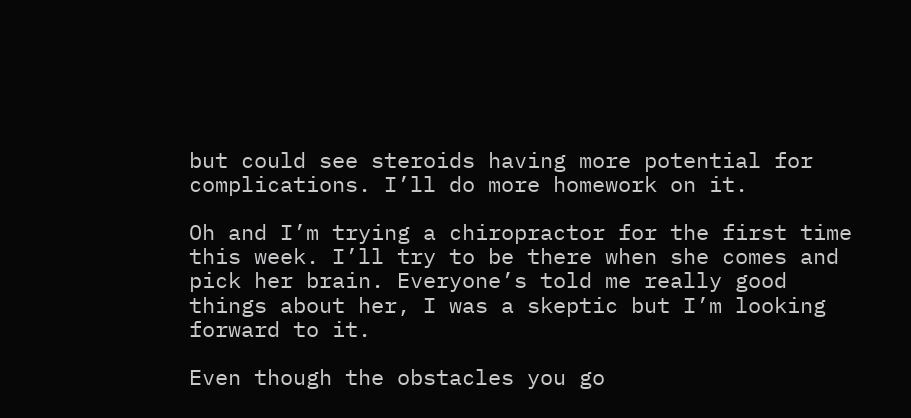but could see steroids having more potential for complications. I’ll do more homework on it.

Oh and I’m trying a chiropractor for the first time this week. I’ll try to be there when she comes and pick her brain. Everyone’s told me really good things about her, I was a skeptic but I’m looking forward to it.

Even though the obstacles you go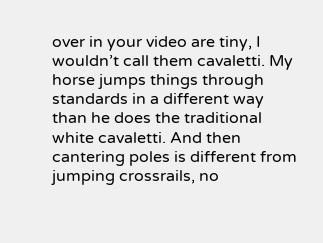over in your video are tiny, I wouldn’t call them cavaletti. My horse jumps things through standards in a different way than he does the traditional white cavaletti. And then cantering poles is different from jumping crossrails, no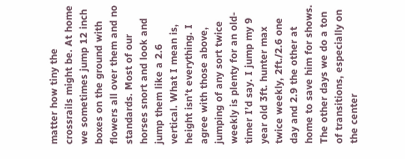matter how tiny the crossrails might be. At home we sometimes jump 12 inch boxes on the ground with flowers all over them and no standards. Most of our horses snort and look and jump them like a 2.6 vertical. What I mean is, height isn’t everything. I agree with those above, jumping of any sort twice weekly is plenty for an old-timer I’d say. I jump my 9 year old 3ft. hunter max twice weekly, 2ft./2.6 one day and 2.9 the other at home to save him for shows. The other days we do a ton of transitions, especially on the center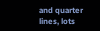and quarter lines, lots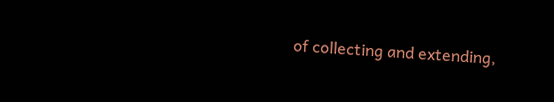of collecting and extending,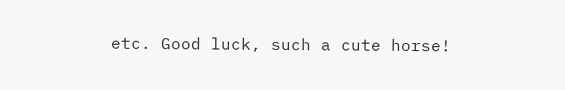etc. Good luck, such a cute horse!